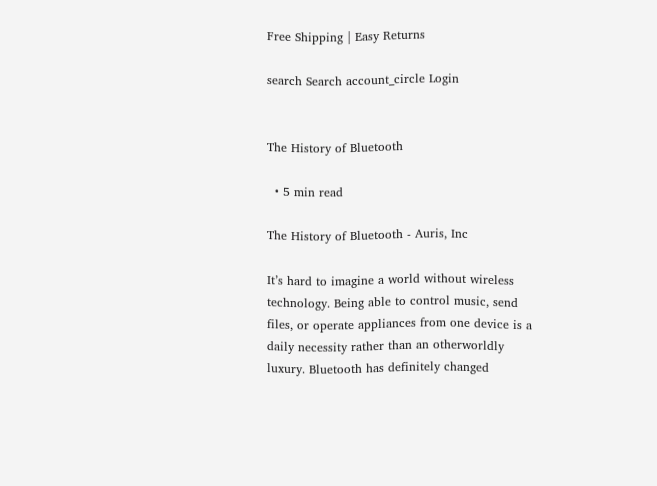Free Shipping | Easy Returns

search Search account_circle Login


The History of Bluetooth

  • 5 min read

The History of Bluetooth - Auris, Inc

It’s hard to imagine a world without wireless technology. Being able to control music, send files, or operate appliances from one device is a daily necessity rather than an otherworldly luxury. Bluetooth has definitely changed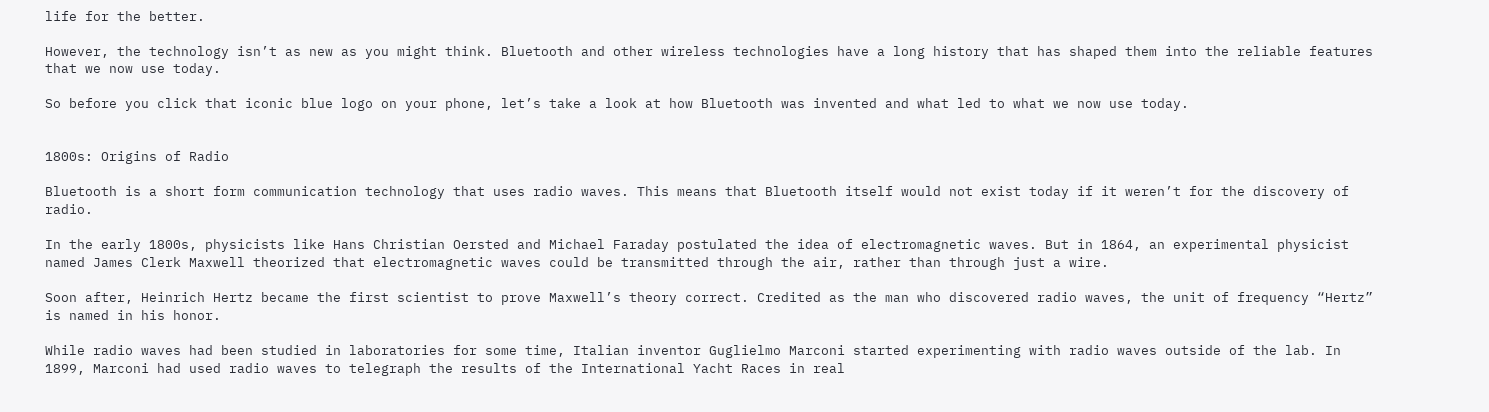life for the better.

However, the technology isn’t as new as you might think. Bluetooth and other wireless technologies have a long history that has shaped them into the reliable features that we now use today.

So before you click that iconic blue logo on your phone, let’s take a look at how Bluetooth was invented and what led to what we now use today.


1800s: Origins of Radio

Bluetooth is a short form communication technology that uses radio waves. This means that Bluetooth itself would not exist today if it weren’t for the discovery of radio.

In the early 1800s, physicists like Hans Christian Oersted and Michael Faraday postulated the idea of electromagnetic waves. But in 1864, an experimental physicist named James Clerk Maxwell theorized that electromagnetic waves could be transmitted through the air, rather than through just a wire.

Soon after, Heinrich Hertz became the first scientist to prove Maxwell’s theory correct. Credited as the man who discovered radio waves, the unit of frequency “Hertz” is named in his honor.

While radio waves had been studied in laboratories for some time, Italian inventor Guglielmo Marconi started experimenting with radio waves outside of the lab. In 1899, Marconi had used radio waves to telegraph the results of the International Yacht Races in real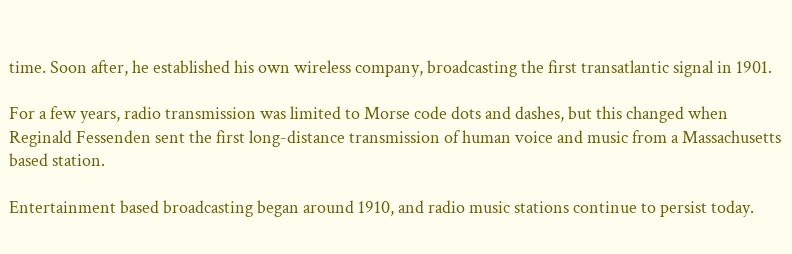time. Soon after, he established his own wireless company, broadcasting the first transatlantic signal in 1901.

For a few years, radio transmission was limited to Morse code dots and dashes, but this changed when Reginald Fessenden sent the first long-distance transmission of human voice and music from a Massachusetts based station.

Entertainment based broadcasting began around 1910, and radio music stations continue to persist today.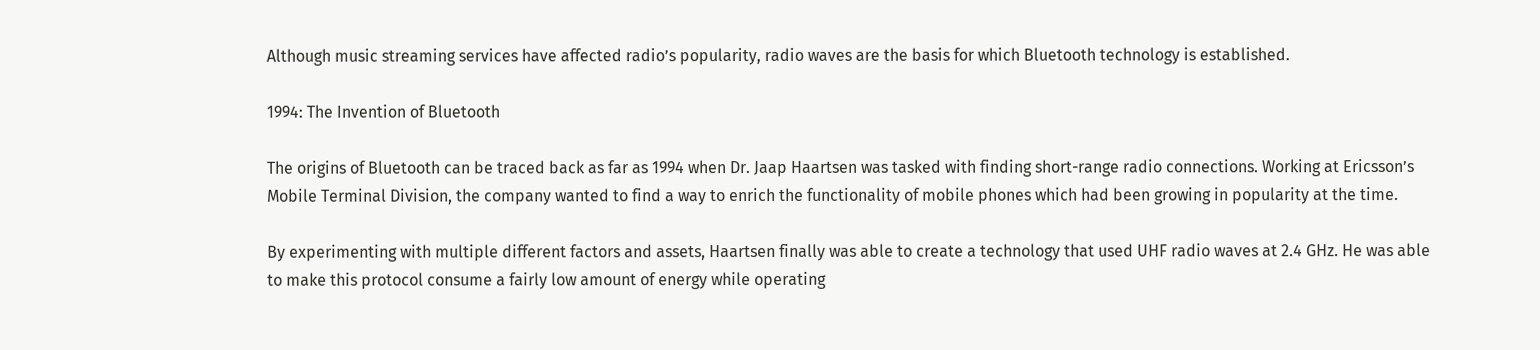Although music streaming services have affected radio’s popularity, radio waves are the basis for which Bluetooth technology is established.

1994: The Invention of Bluetooth

The origins of Bluetooth can be traced back as far as 1994 when Dr. Jaap Haartsen was tasked with finding short-range radio connections. Working at Ericsson’s Mobile Terminal Division, the company wanted to find a way to enrich the functionality of mobile phones which had been growing in popularity at the time.

By experimenting with multiple different factors and assets, Haartsen finally was able to create a technology that used UHF radio waves at 2.4 GHz. He was able to make this protocol consume a fairly low amount of energy while operating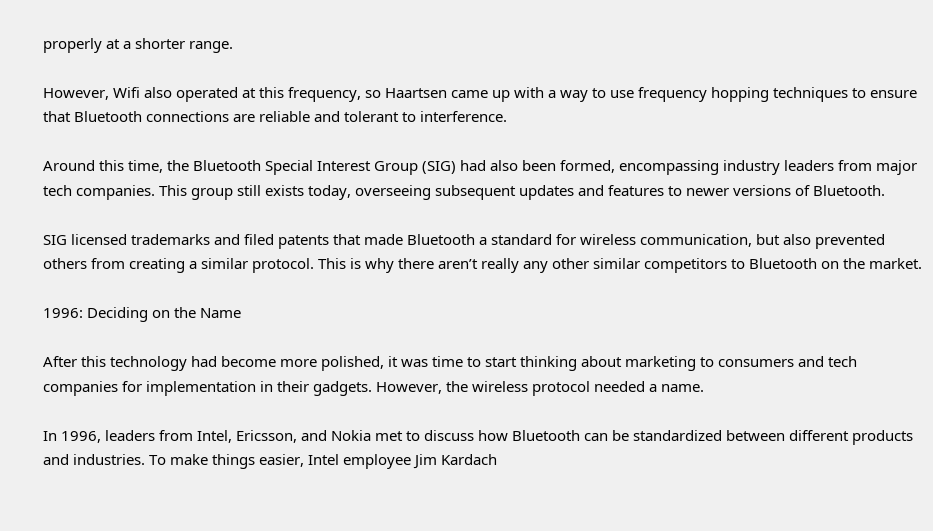properly at a shorter range.

However, Wifi also operated at this frequency, so Haartsen came up with a way to use frequency hopping techniques to ensure that Bluetooth connections are reliable and tolerant to interference.

Around this time, the Bluetooth Special Interest Group (SIG) had also been formed, encompassing industry leaders from major tech companies. This group still exists today, overseeing subsequent updates and features to newer versions of Bluetooth.

SIG licensed trademarks and filed patents that made Bluetooth a standard for wireless communication, but also prevented others from creating a similar protocol. This is why there aren’t really any other similar competitors to Bluetooth on the market.

1996: Deciding on the Name

After this technology had become more polished, it was time to start thinking about marketing to consumers and tech companies for implementation in their gadgets. However, the wireless protocol needed a name.

In 1996, leaders from Intel, Ericsson, and Nokia met to discuss how Bluetooth can be standardized between different products and industries. To make things easier, Intel employee Jim Kardach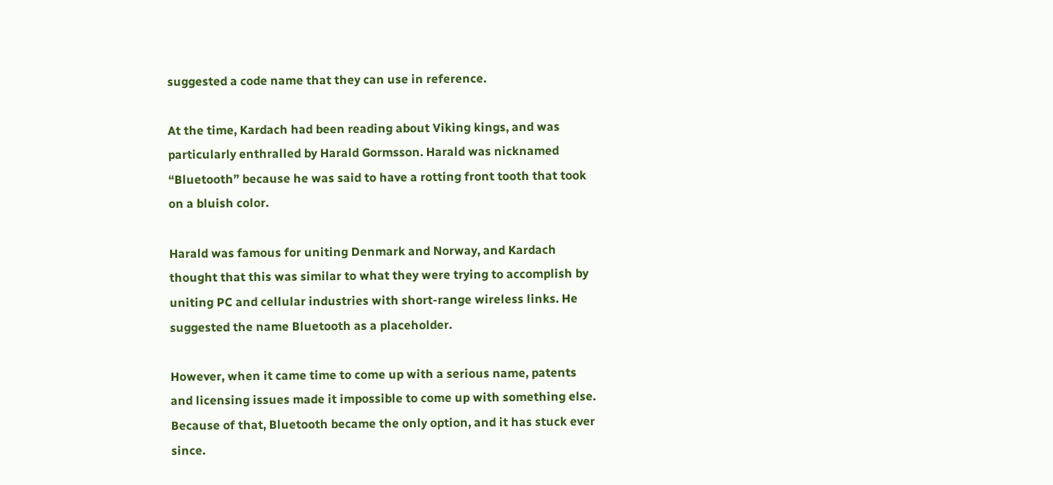suggested a code name that they can use in reference.

At the time, Kardach had been reading about Viking kings, and was particularly enthralled by Harald Gormsson. Harald was nicknamed “Bluetooth” because he was said to have a rotting front tooth that took on a bluish color.

Harald was famous for uniting Denmark and Norway, and Kardach thought that this was similar to what they were trying to accomplish by uniting PC and cellular industries with short-range wireless links. He suggested the name Bluetooth as a placeholder.

However, when it came time to come up with a serious name, patents and licensing issues made it impossible to come up with something else. Because of that, Bluetooth became the only option, and it has stuck ever since.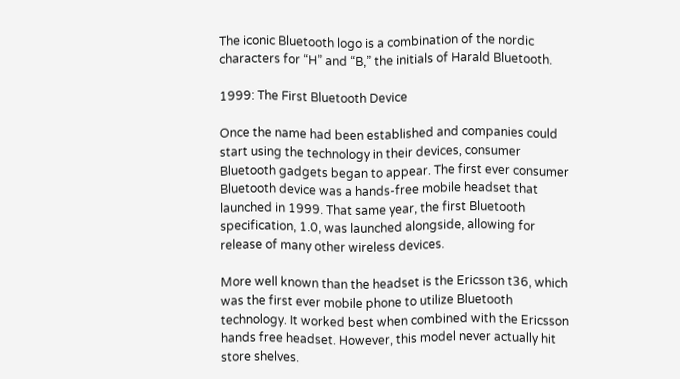The iconic Bluetooth logo is a combination of the nordic characters for “H” and “B,” the initials of Harald Bluetooth.

1999: The First Bluetooth Device

Once the name had been established and companies could start using the technology in their devices, consumer Bluetooth gadgets began to appear. The first ever consumer Bluetooth device was a hands-free mobile headset that launched in 1999. That same year, the first Bluetooth specification, 1.0, was launched alongside, allowing for release of many other wireless devices.

More well known than the headset is the Ericsson t36, which was the first ever mobile phone to utilize Bluetooth technology. It worked best when combined with the Ericsson hands free headset. However, this model never actually hit store shelves.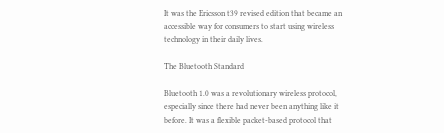It was the Ericsson t39 revised edition that became an accessible way for consumers to start using wireless technology in their daily lives.

The Bluetooth Standard

Bluetooth 1.0 was a revolutionary wireless protocol, especially since there had never been anything like it before. It was a flexible packet-based protocol that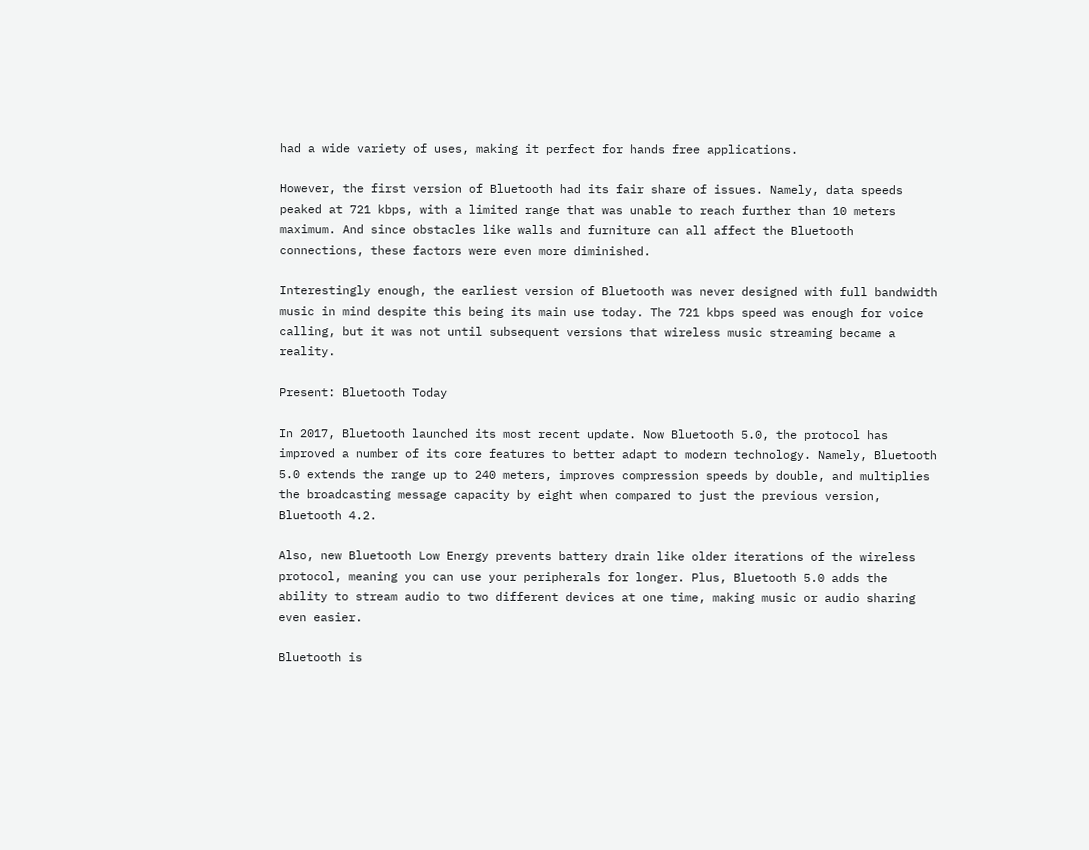had a wide variety of uses, making it perfect for hands free applications.

However, the first version of Bluetooth had its fair share of issues. Namely, data speeds peaked at 721 kbps, with a limited range that was unable to reach further than 10 meters maximum. And since obstacles like walls and furniture can all affect the Bluetooth connections, these factors were even more diminished.

Interestingly enough, the earliest version of Bluetooth was never designed with full bandwidth music in mind despite this being its main use today. The 721 kbps speed was enough for voice calling, but it was not until subsequent versions that wireless music streaming became a reality.

Present: Bluetooth Today

In 2017, Bluetooth launched its most recent update. Now Bluetooth 5.0, the protocol has improved a number of its core features to better adapt to modern technology. Namely, Bluetooth 5.0 extends the range up to 240 meters, improves compression speeds by double, and multiplies the broadcasting message capacity by eight when compared to just the previous version, Bluetooth 4.2.

Also, new Bluetooth Low Energy prevents battery drain like older iterations of the wireless protocol, meaning you can use your peripherals for longer. Plus, Bluetooth 5.0 adds the ability to stream audio to two different devices at one time, making music or audio sharing even easier.

Bluetooth is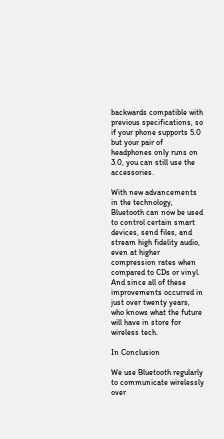backwards compatible with previous specifications, so if your phone supports 5.0 but your pair of headphones only runs on 3.0, you can still use the accessories.

With new advancements in the technology, Bluetooth can now be used to control certain smart devices, send files, and stream high fidelity audio, even at higher compression rates when compared to CDs or vinyl. And since all of these improvements occurred in just over twenty years, who knows what the future will have in store for wireless tech.

In Conclusion

We use Bluetooth regularly to communicate wirelessly over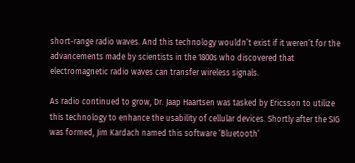short-range radio waves. And this technology wouldn’t exist if it weren’t for the advancements made by scientists in the 1800s who discovered that electromagnetic radio waves can transfer wireless signals.

As radio continued to grow, Dr. Jaap Haartsen was tasked by Ericsson to utilize this technology to enhance the usability of cellular devices. Shortly after the SIG was formed, Jim Kardach named this software ‘Bluetooth’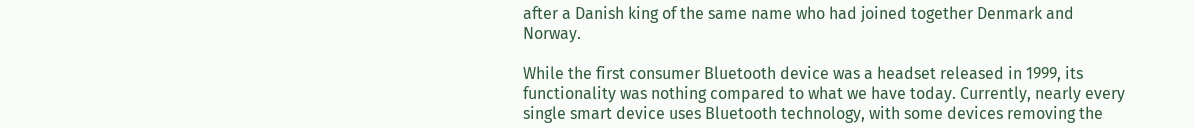after a Danish king of the same name who had joined together Denmark and Norway.

While the first consumer Bluetooth device was a headset released in 1999, its functionality was nothing compared to what we have today. Currently, nearly every single smart device uses Bluetooth technology, with some devices removing the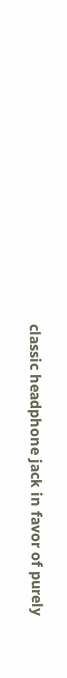classic headphone jack in favor of purely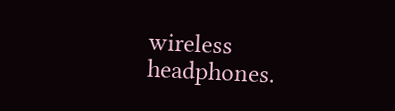wireless headphones.